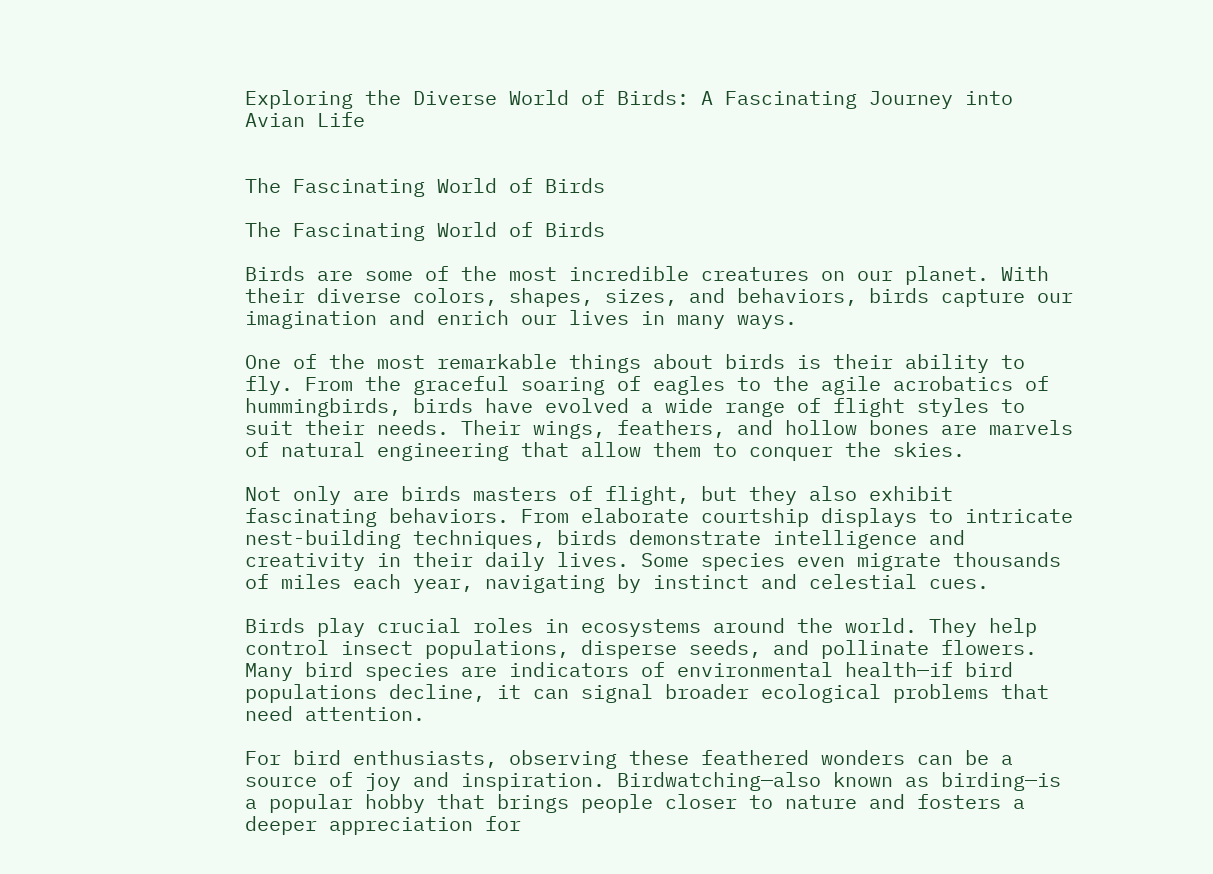Exploring the Diverse World of Birds: A Fascinating Journey into Avian Life


The Fascinating World of Birds

The Fascinating World of Birds

Birds are some of the most incredible creatures on our planet. With their diverse colors, shapes, sizes, and behaviors, birds capture our imagination and enrich our lives in many ways.

One of the most remarkable things about birds is their ability to fly. From the graceful soaring of eagles to the agile acrobatics of hummingbirds, birds have evolved a wide range of flight styles to suit their needs. Their wings, feathers, and hollow bones are marvels of natural engineering that allow them to conquer the skies.

Not only are birds masters of flight, but they also exhibit fascinating behaviors. From elaborate courtship displays to intricate nest-building techniques, birds demonstrate intelligence and creativity in their daily lives. Some species even migrate thousands of miles each year, navigating by instinct and celestial cues.

Birds play crucial roles in ecosystems around the world. They help control insect populations, disperse seeds, and pollinate flowers. Many bird species are indicators of environmental health—if bird populations decline, it can signal broader ecological problems that need attention.

For bird enthusiasts, observing these feathered wonders can be a source of joy and inspiration. Birdwatching—also known as birding—is a popular hobby that brings people closer to nature and fosters a deeper appreciation for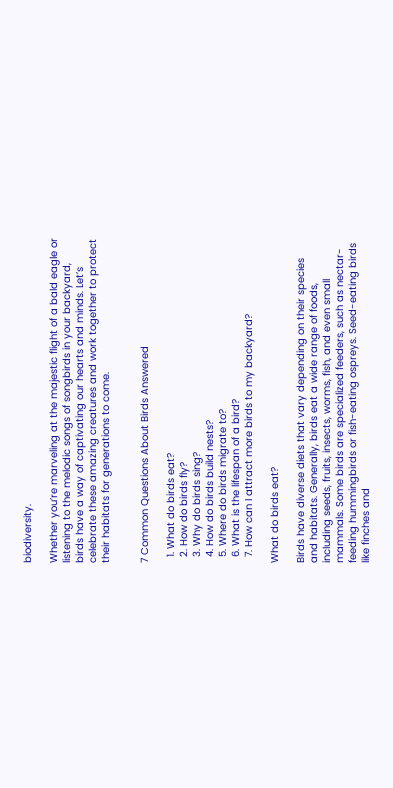biodiversity.

Whether you’re marveling at the majestic flight of a bald eagle or listening to the melodic songs of songbirds in your backyard, birds have a way of captivating our hearts and minds. Let’s celebrate these amazing creatures and work together to protect their habitats for generations to come.


7 Common Questions About Birds Answered

  1. What do birds eat?
  2. How do birds fly?
  3. Why do birds sing?
  4. How do birds build nests?
  5. Where do birds migrate to?
  6. What is the lifespan of a bird?
  7. How can I attract more birds to my backyard?

What do birds eat?

Birds have diverse diets that vary depending on their species and habitats. Generally, birds eat a wide range of foods, including seeds, fruits, insects, worms, fish, and even small mammals. Some birds are specialized feeders, such as nectar-feeding hummingbirds or fish-eating ospreys. Seed-eating birds like finches and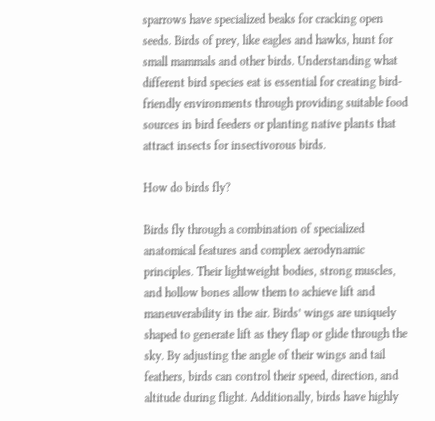sparrows have specialized beaks for cracking open seeds. Birds of prey, like eagles and hawks, hunt for small mammals and other birds. Understanding what different bird species eat is essential for creating bird-friendly environments through providing suitable food sources in bird feeders or planting native plants that attract insects for insectivorous birds.

How do birds fly?

Birds fly through a combination of specialized anatomical features and complex aerodynamic principles. Their lightweight bodies, strong muscles, and hollow bones allow them to achieve lift and maneuverability in the air. Birds’ wings are uniquely shaped to generate lift as they flap or glide through the sky. By adjusting the angle of their wings and tail feathers, birds can control their speed, direction, and altitude during flight. Additionally, birds have highly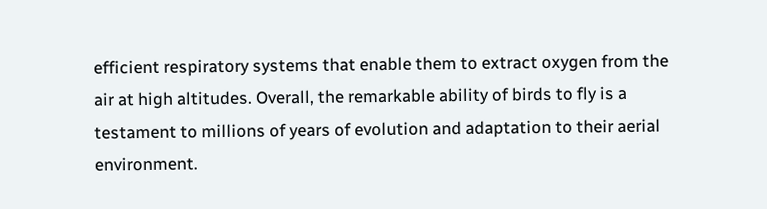efficient respiratory systems that enable them to extract oxygen from the air at high altitudes. Overall, the remarkable ability of birds to fly is a testament to millions of years of evolution and adaptation to their aerial environment.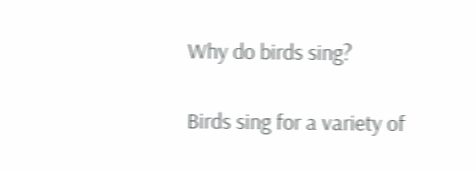Why do birds sing?

Birds sing for a variety of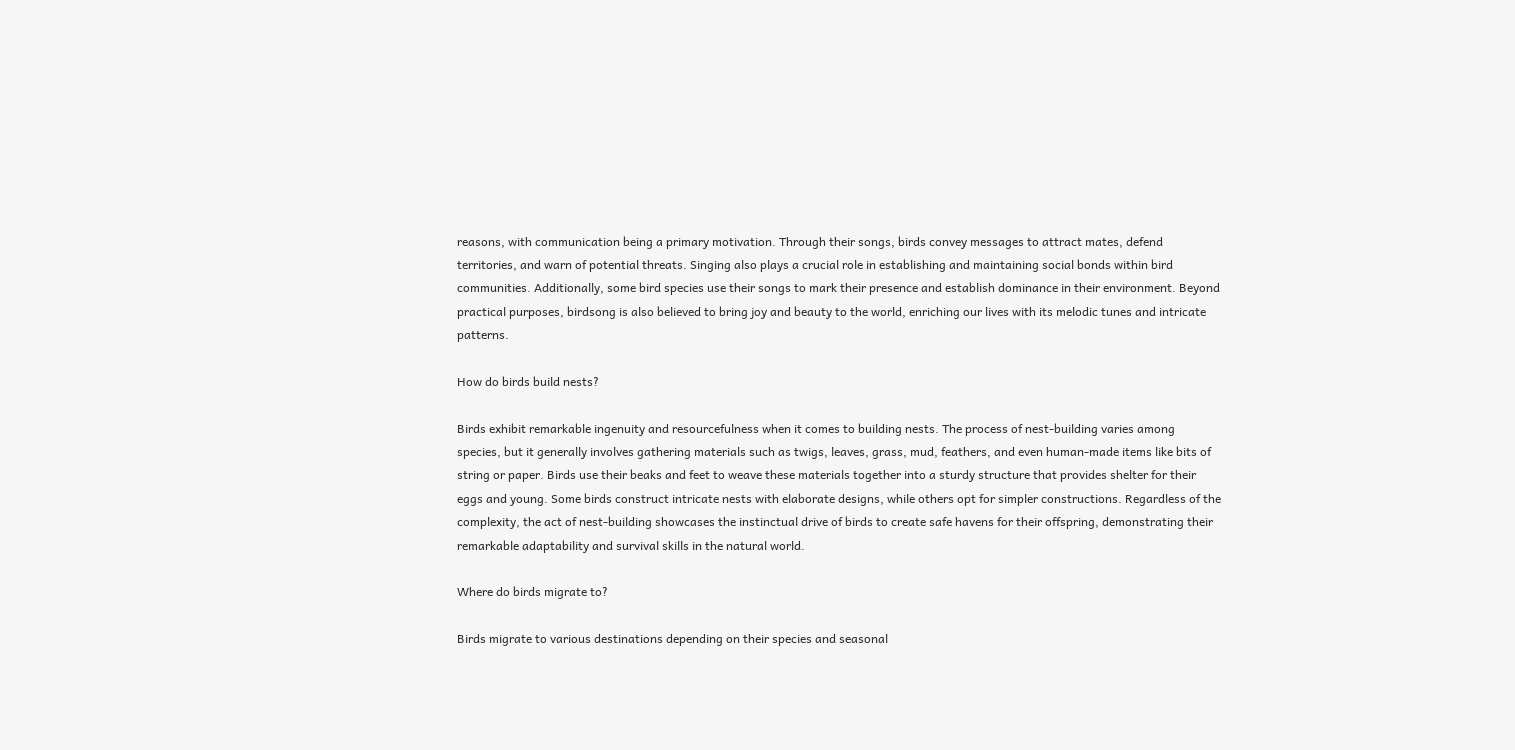reasons, with communication being a primary motivation. Through their songs, birds convey messages to attract mates, defend territories, and warn of potential threats. Singing also plays a crucial role in establishing and maintaining social bonds within bird communities. Additionally, some bird species use their songs to mark their presence and establish dominance in their environment. Beyond practical purposes, birdsong is also believed to bring joy and beauty to the world, enriching our lives with its melodic tunes and intricate patterns.

How do birds build nests?

Birds exhibit remarkable ingenuity and resourcefulness when it comes to building nests. The process of nest-building varies among species, but it generally involves gathering materials such as twigs, leaves, grass, mud, feathers, and even human-made items like bits of string or paper. Birds use their beaks and feet to weave these materials together into a sturdy structure that provides shelter for their eggs and young. Some birds construct intricate nests with elaborate designs, while others opt for simpler constructions. Regardless of the complexity, the act of nest-building showcases the instinctual drive of birds to create safe havens for their offspring, demonstrating their remarkable adaptability and survival skills in the natural world.

Where do birds migrate to?

Birds migrate to various destinations depending on their species and seasonal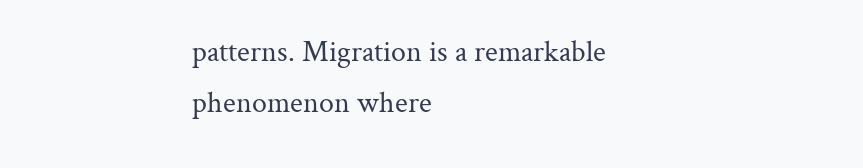patterns. Migration is a remarkable phenomenon where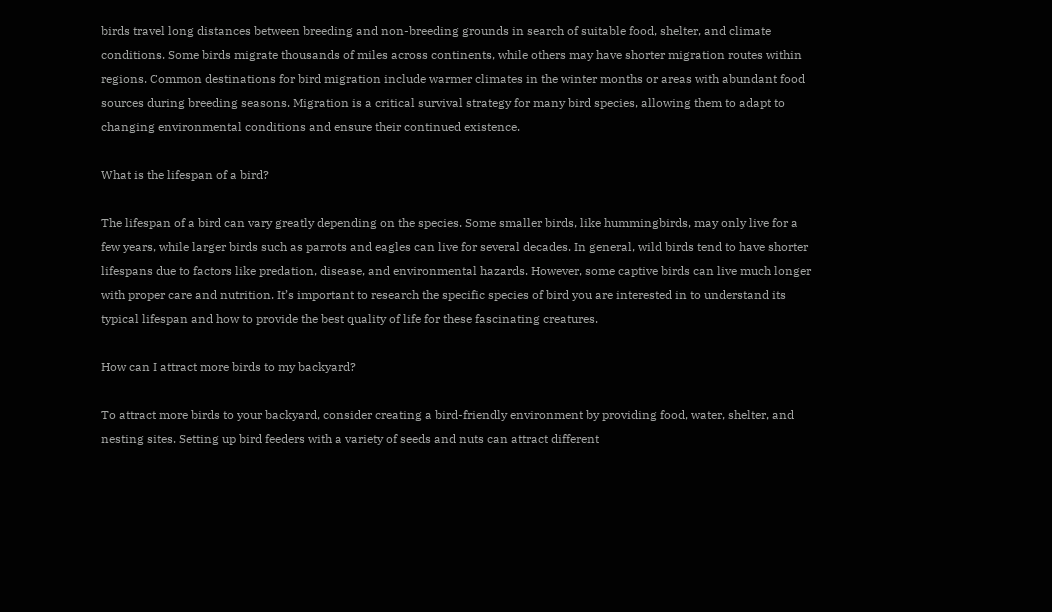birds travel long distances between breeding and non-breeding grounds in search of suitable food, shelter, and climate conditions. Some birds migrate thousands of miles across continents, while others may have shorter migration routes within regions. Common destinations for bird migration include warmer climates in the winter months or areas with abundant food sources during breeding seasons. Migration is a critical survival strategy for many bird species, allowing them to adapt to changing environmental conditions and ensure their continued existence.

What is the lifespan of a bird?

The lifespan of a bird can vary greatly depending on the species. Some smaller birds, like hummingbirds, may only live for a few years, while larger birds such as parrots and eagles can live for several decades. In general, wild birds tend to have shorter lifespans due to factors like predation, disease, and environmental hazards. However, some captive birds can live much longer with proper care and nutrition. It’s important to research the specific species of bird you are interested in to understand its typical lifespan and how to provide the best quality of life for these fascinating creatures.

How can I attract more birds to my backyard?

To attract more birds to your backyard, consider creating a bird-friendly environment by providing food, water, shelter, and nesting sites. Setting up bird feeders with a variety of seeds and nuts can attract different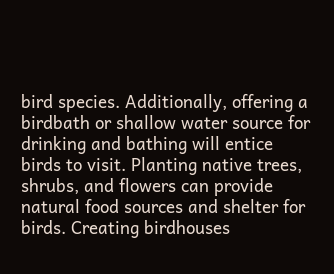bird species. Additionally, offering a birdbath or shallow water source for drinking and bathing will entice birds to visit. Planting native trees, shrubs, and flowers can provide natural food sources and shelter for birds. Creating birdhouses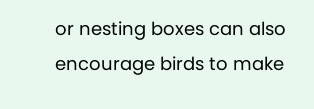or nesting boxes can also encourage birds to make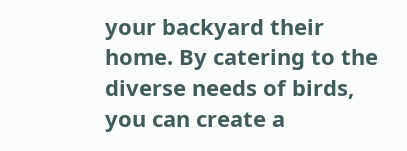your backyard their home. By catering to the diverse needs of birds, you can create a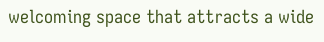welcoming space that attracts a wide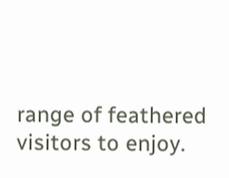range of feathered visitors to enjoy.